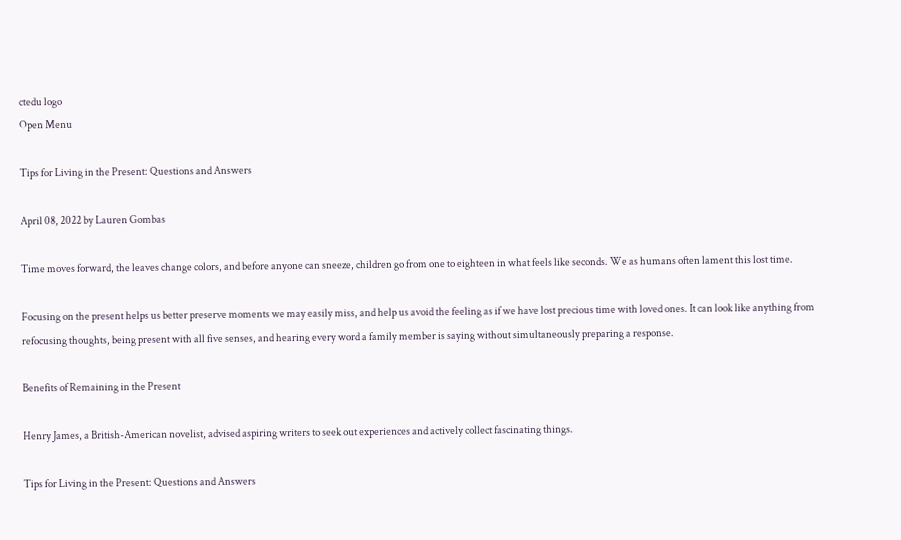ctedu logo
Open Menu

Tips for Living in the Present: Questions and Answers

April 08, 2022 by Lauren Gombas

Time moves forward, the leaves change colors, and before anyone can sneeze, children go from one to eighteen in what feels like seconds. We as humans often lament this lost time.

Focusing on the present helps us better preserve moments we may easily miss, and help us avoid the feeling as if we have lost precious time with loved ones. It can look like anything from refocusing thoughts, being present with all five senses, and hearing every word a family member is saying without simultaneously preparing a response.

Benefits of Remaining in the Present

Henry James, a British-American novelist, advised aspiring writers to seek out experiences and actively collect fascinating things.

Tips for Living in the Present: Questions and Answers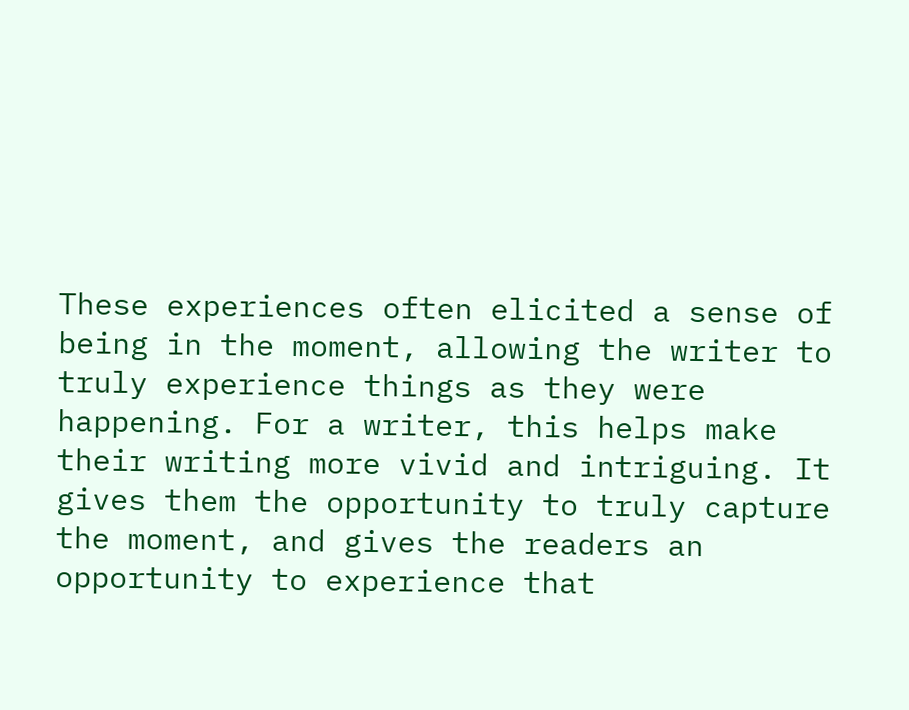These experiences often elicited a sense of being in the moment, allowing the writer to truly experience things as they were happening. For a writer, this helps make their writing more vivid and intriguing. It gives them the opportunity to truly capture the moment, and gives the readers an opportunity to experience that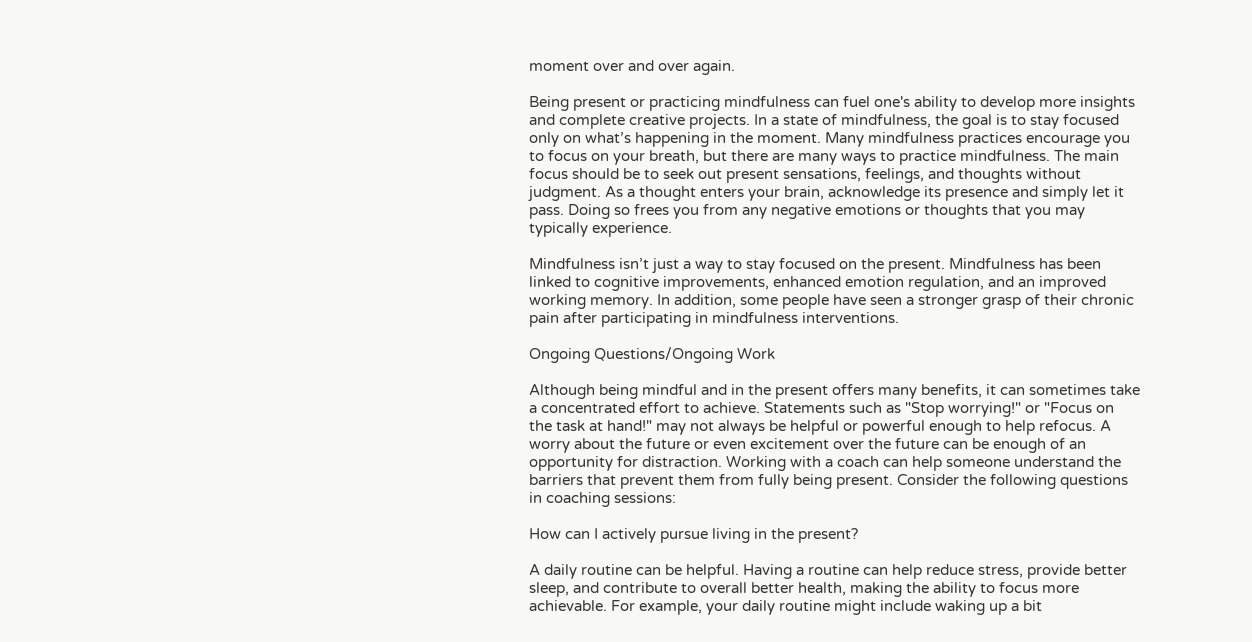moment over and over again.

Being present or practicing mindfulness can fuel one's ability to develop more insights and complete creative projects. In a state of mindfulness, the goal is to stay focused only on what’s happening in the moment. Many mindfulness practices encourage you to focus on your breath, but there are many ways to practice mindfulness. The main focus should be to seek out present sensations, feelings, and thoughts without judgment. As a thought enters your brain, acknowledge its presence and simply let it pass. Doing so frees you from any negative emotions or thoughts that you may typically experience.

Mindfulness isn’t just a way to stay focused on the present. Mindfulness has been linked to cognitive improvements, enhanced emotion regulation, and an improved working memory. In addition, some people have seen a stronger grasp of their chronic pain after participating in mindfulness interventions.

Ongoing Questions/Ongoing Work

Although being mindful and in the present offers many benefits, it can sometimes take a concentrated effort to achieve. Statements such as "Stop worrying!" or "Focus on the task at hand!" may not always be helpful or powerful enough to help refocus. A worry about the future or even excitement over the future can be enough of an opportunity for distraction. Working with a coach can help someone understand the barriers that prevent them from fully being present. Consider the following questions in coaching sessions:

How can I actively pursue living in the present?

A daily routine can be helpful. Having a routine can help reduce stress, provide better sleep, and contribute to overall better health, making the ability to focus more achievable. For example, your daily routine might include waking up a bit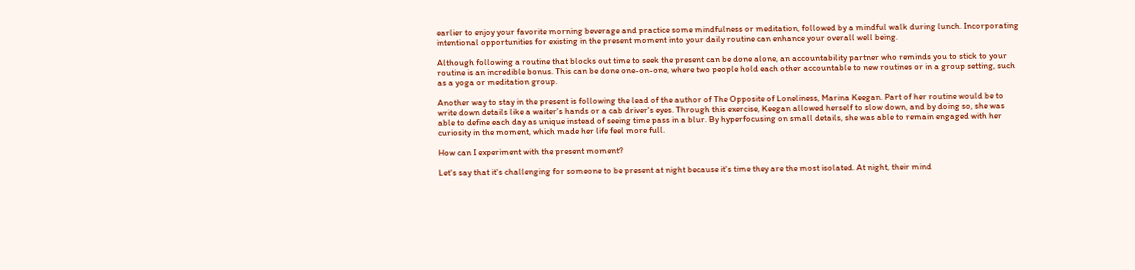earlier to enjoy your favorite morning beverage and practice some mindfulness or meditation, followed by a mindful walk during lunch. Incorporating intentional opportunities for existing in the present moment into your daily routine can enhance your overall well being.

Although following a routine that blocks out time to seek the present can be done alone, an accountability partner who reminds you to stick to your routine is an incredible bonus. This can be done one-on-one, where two people hold each other accountable to new routines or in a group setting, such as a yoga or meditation group.

Another way to stay in the present is following the lead of the author of The Opposite of Loneliness, Marina Keegan. Part of her routine would be to write down details like a waiter's hands or a cab driver's eyes. Through this exercise, Keegan allowed herself to slow down, and by doing so, she was able to define each day as unique instead of seeing time pass in a blur. By hyperfocusing on small details, she was able to remain engaged with her curiosity in the moment, which made her life feel more full.

How can I experiment with the present moment?

Let's say that it's challenging for someone to be present at night because it's time they are the most isolated. At night, their mind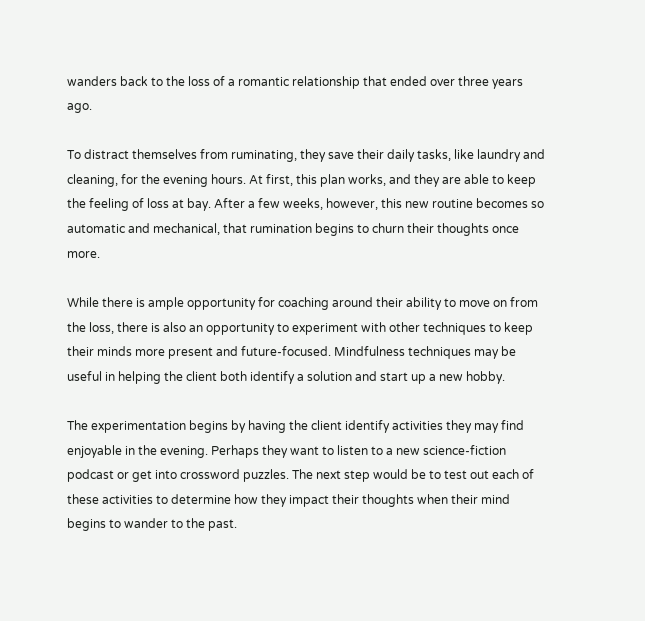wanders back to the loss of a romantic relationship that ended over three years ago.

To distract themselves from ruminating, they save their daily tasks, like laundry and cleaning, for the evening hours. At first, this plan works, and they are able to keep the feeling of loss at bay. After a few weeks, however, this new routine becomes so automatic and mechanical, that rumination begins to churn their thoughts once more.

While there is ample opportunity for coaching around their ability to move on from the loss, there is also an opportunity to experiment with other techniques to keep their minds more present and future-focused. Mindfulness techniques may be useful in helping the client both identify a solution and start up a new hobby.

The experimentation begins by having the client identify activities they may find enjoyable in the evening. Perhaps they want to listen to a new science-fiction podcast or get into crossword puzzles. The next step would be to test out each of these activities to determine how they impact their thoughts when their mind begins to wander to the past.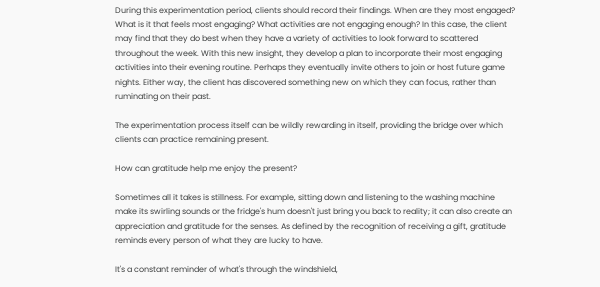During this experimentation period, clients should record their findings. When are they most engaged? What is it that feels most engaging? What activities are not engaging enough? In this case, the client may find that they do best when they have a variety of activities to look forward to scattered throughout the week. With this new insight, they develop a plan to incorporate their most engaging activities into their evening routine. Perhaps they eventually invite others to join or host future game nights. Either way, the client has discovered something new on which they can focus, rather than ruminating on their past.

The experimentation process itself can be wildly rewarding in itself, providing the bridge over which clients can practice remaining present.

How can gratitude help me enjoy the present?

Sometimes all it takes is stillness. For example, sitting down and listening to the washing machine make its swirling sounds or the fridge's hum doesn't just bring you back to reality; it can also create an appreciation and gratitude for the senses. As defined by the recognition of receiving a gift, gratitude reminds every person of what they are lucky to have.

It's a constant reminder of what's through the windshield,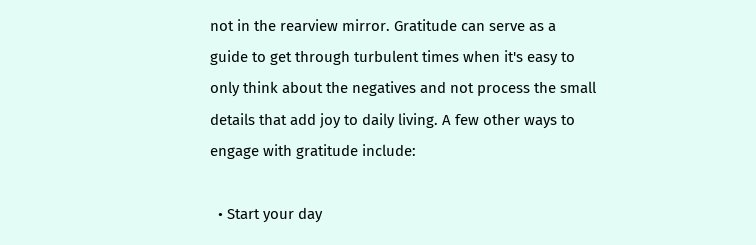not in the rearview mirror. Gratitude can serve as a guide to get through turbulent times when it's easy to only think about the negatives and not process the small details that add joy to daily living. A few other ways to engage with gratitude include:

  • Start your day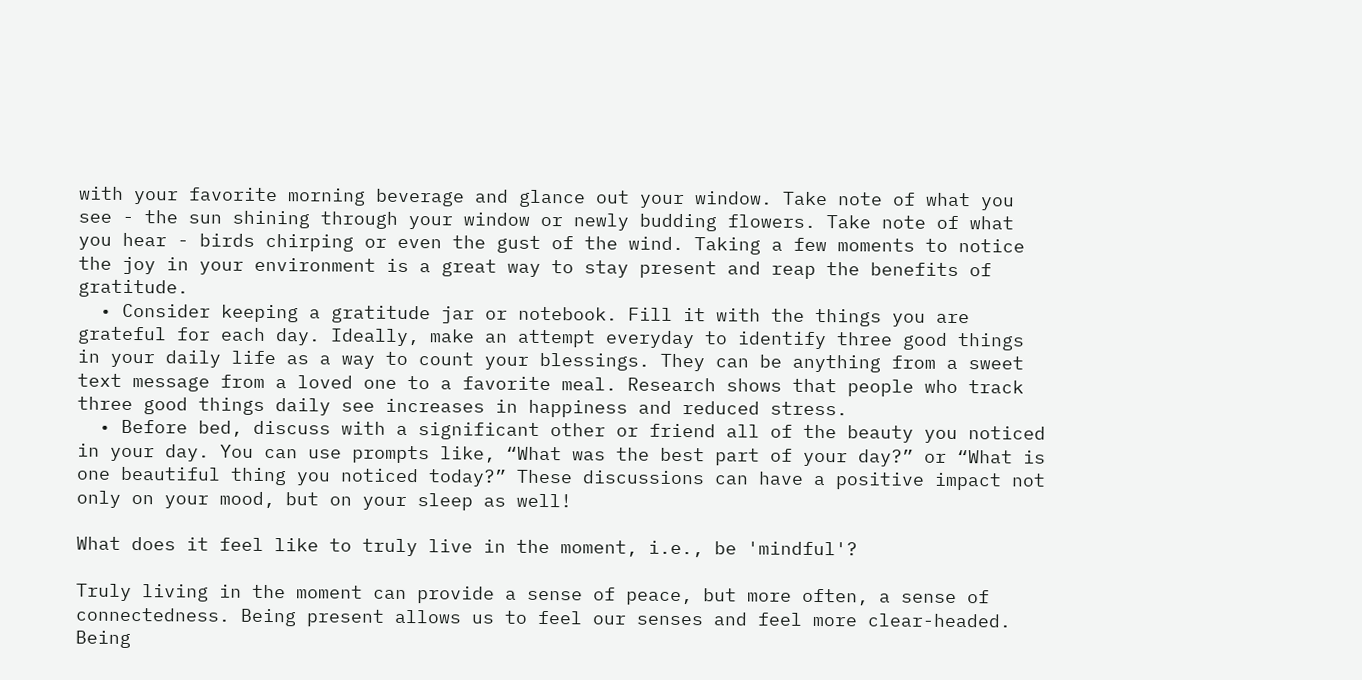with your favorite morning beverage and glance out your window. Take note of what you see - the sun shining through your window or newly budding flowers. Take note of what you hear - birds chirping or even the gust of the wind. Taking a few moments to notice the joy in your environment is a great way to stay present and reap the benefits of gratitude.
  • Consider keeping a gratitude jar or notebook. Fill it with the things you are grateful for each day. Ideally, make an attempt everyday to identify three good things in your daily life as a way to count your blessings. They can be anything from a sweet text message from a loved one to a favorite meal. Research shows that people who track three good things daily see increases in happiness and reduced stress.
  • Before bed, discuss with a significant other or friend all of the beauty you noticed in your day. You can use prompts like, “What was the best part of your day?” or “What is one beautiful thing you noticed today?” These discussions can have a positive impact not only on your mood, but on your sleep as well!

What does it feel like to truly live in the moment, i.e., be 'mindful'?

Truly living in the moment can provide a sense of peace, but more often, a sense of connectedness. Being present allows us to feel our senses and feel more clear-headed. Being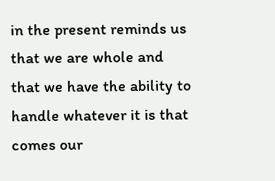in the present reminds us that we are whole and that we have the ability to handle whatever it is that comes our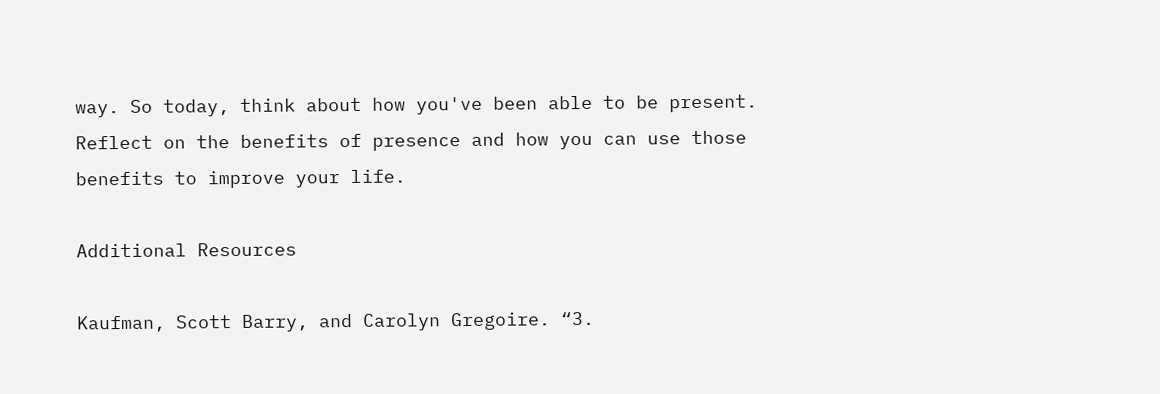way. So today, think about how you've been able to be present. Reflect on the benefits of presence and how you can use those benefits to improve your life.

Additional Resources

Kaufman, Scott Barry, and Carolyn Gregoire. “3.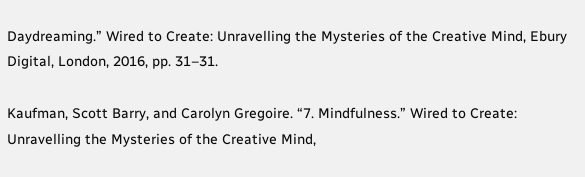Daydreaming.” Wired to Create: Unravelling the Mysteries of the Creative Mind, Ebury Digital, London, 2016, pp. 31–31.

Kaufman, Scott Barry, and Carolyn Gregoire. “7. Mindfulness.” Wired to Create: Unravelling the Mysteries of the Creative Mind,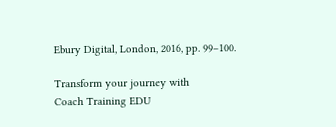Ebury Digital, London, 2016, pp. 99–100.

Transform your journey with
Coach Training EDU